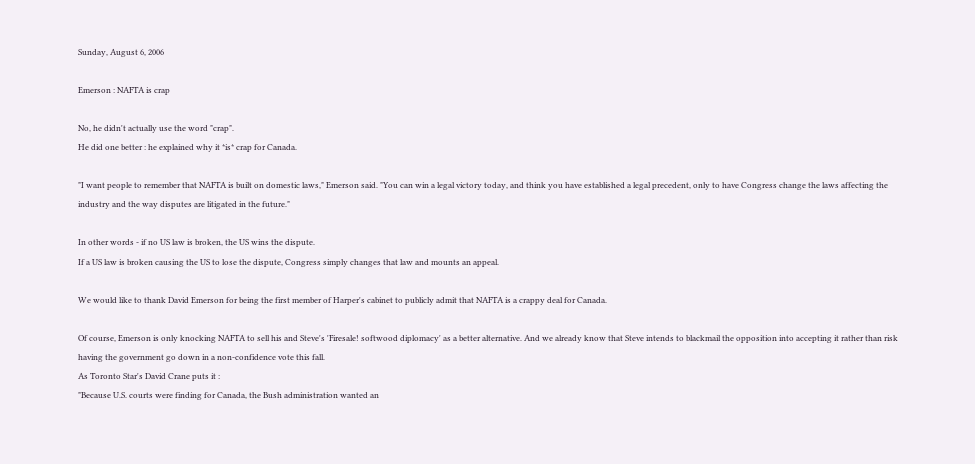Sunday, August 6, 2006

Emerson : NAFTA is crap

No, he didn't actually use the word "crap".
He did one better : he explained why it *is* crap for Canada.

"I want people to remember that NAFTA is built on domestic laws," Emerson said. "You can win a legal victory today, and think you have established a legal precedent, only to have Congress change the laws affecting the industry and the way disputes are litigated in the future."

In other words - if no US law is broken, the US wins the dispute.
If a US law is broken causing the US to lose the dispute, Congress simply changes that law and mounts an appeal.

We would like to thank David Emerson for being the first member of Harper's cabinet to publicly admit that NAFTA is a crappy deal for Canada.

Of course, Emerson is only knocking NAFTA to sell his and Steve's 'Firesale! softwood diplomacy' as a better alternative. And we already know that Steve intends to blackmail the opposition into accepting it rather than risk having the government go down in a non-confidence vote this fall.
As Toronto Star's David Crane puts it :
"Because U.S. courts were finding for Canada, the Bush administration wanted an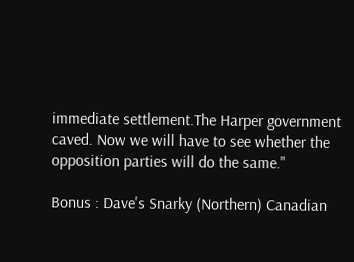immediate settlement.The Harper government caved. Now we will have to see whether the opposition parties will do the same."

Bonus : Dave's Snarky (Northern) Canadian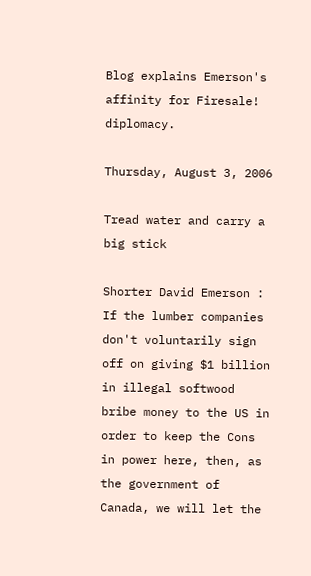Blog explains Emerson's affinity for Firesale! diplomacy.

Thursday, August 3, 2006

Tread water and carry a big stick

Shorter David Emerson : If the lumber companies don't voluntarily sign off on giving $1 billion in illegal softwood bribe money to the US in order to keep the Cons in power here, then, as the government of Canada, we will let the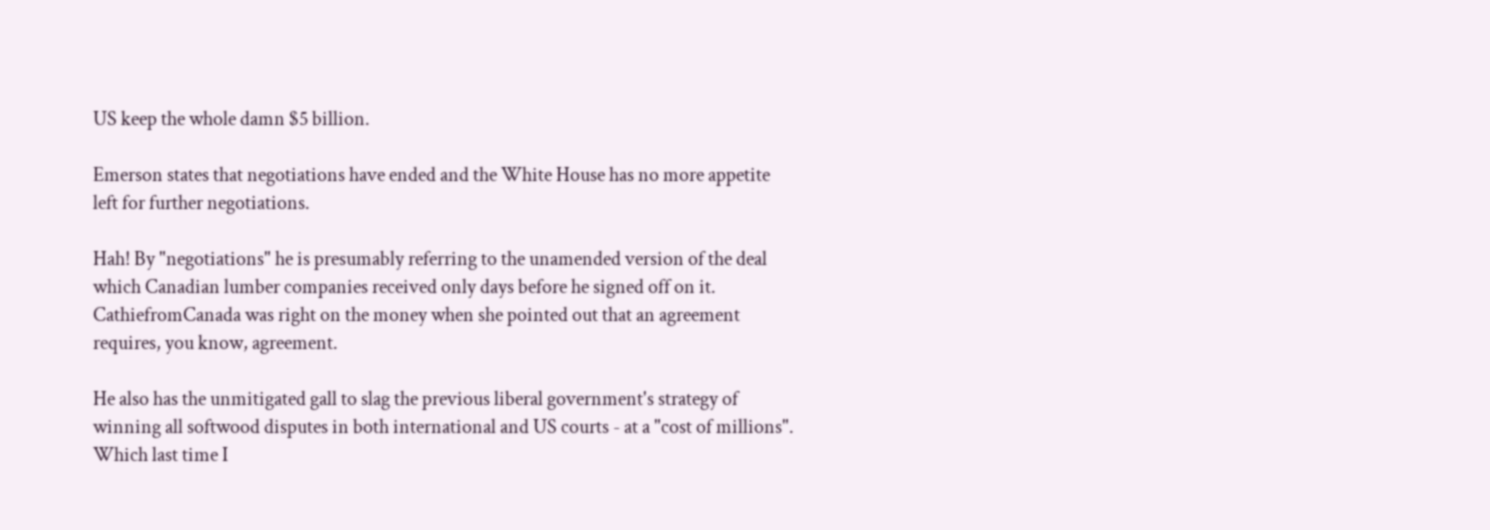US keep the whole damn $5 billion.

Emerson states that negotiations have ended and the White House has no more appetite left for further negotiations.

Hah! By "negotiations" he is presumably referring to the unamended version of the deal which Canadian lumber companies received only days before he signed off on it.
CathiefromCanada was right on the money when she pointed out that an agreement requires, you know, agreement.

He also has the unmitigated gall to slag the previous liberal government's strategy of winning all softwood disputes in both international and US courts - at a "cost of millions". Which last time I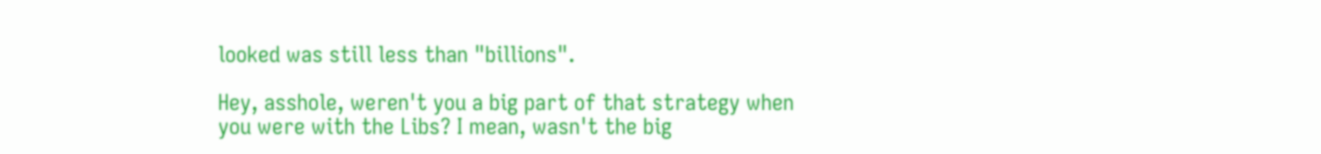looked was still less than "billions".

Hey, asshole, weren't you a big part of that strategy when you were with the Libs? I mean, wasn't the big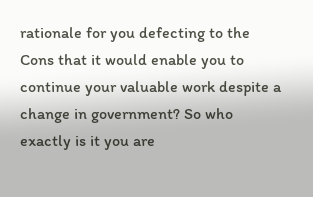rationale for you defecting to the Cons that it would enable you to continue your valuable work despite a change in government? So who exactly is it you are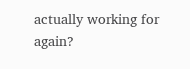actually working for again?